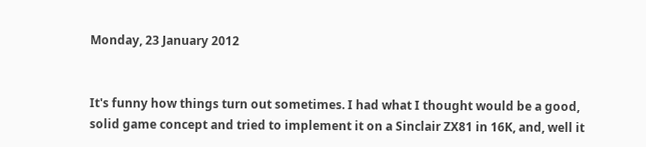Monday, 23 January 2012


It's funny how things turn out sometimes. I had what I thought would be a good, solid game concept and tried to implement it on a Sinclair ZX81 in 16K, and, well it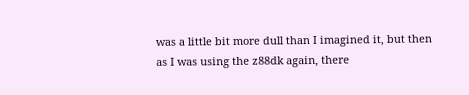was a little bit more dull than I imagined it, but then as I was using the z88dk again, there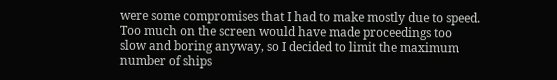were some compromises that I had to make mostly due to speed. Too much on the screen would have made proceedings too slow and boring anyway, so I decided to limit the maximum number of ships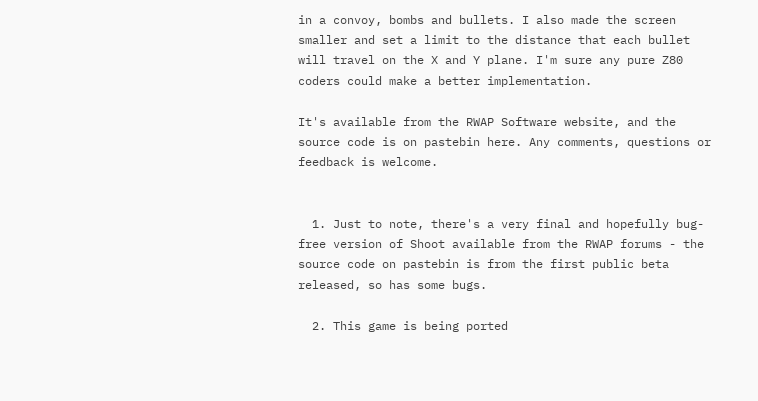in a convoy, bombs and bullets. I also made the screen smaller and set a limit to the distance that each bullet will travel on the X and Y plane. I'm sure any pure Z80 coders could make a better implementation.

It's available from the RWAP Software website, and the source code is on pastebin here. Any comments, questions or feedback is welcome.


  1. Just to note, there's a very final and hopefully bug-free version of Shoot available from the RWAP forums - the source code on pastebin is from the first public beta released, so has some bugs.

  2. This game is being ported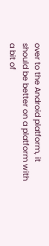over to the Android platform, it should be better on a platform with a bit of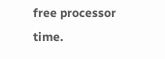free processor time.